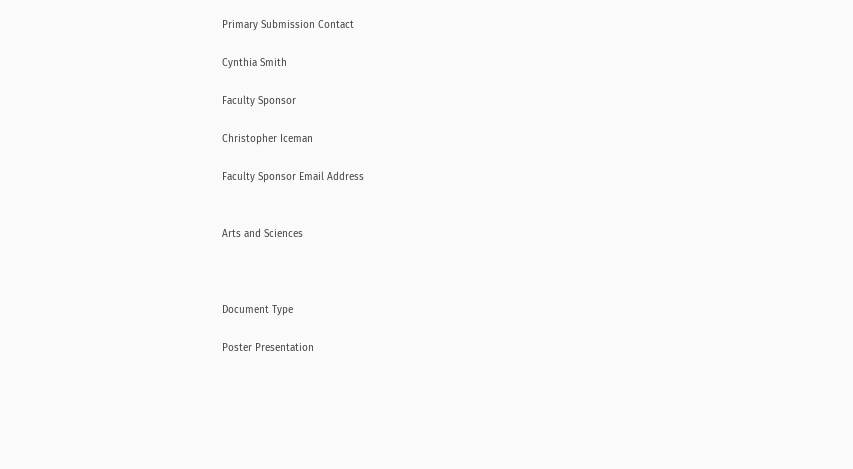Primary Submission Contact

Cynthia Smith

Faculty Sponsor

Christopher Iceman

Faculty Sponsor Email Address


Arts and Sciences



Document Type

Poster Presentation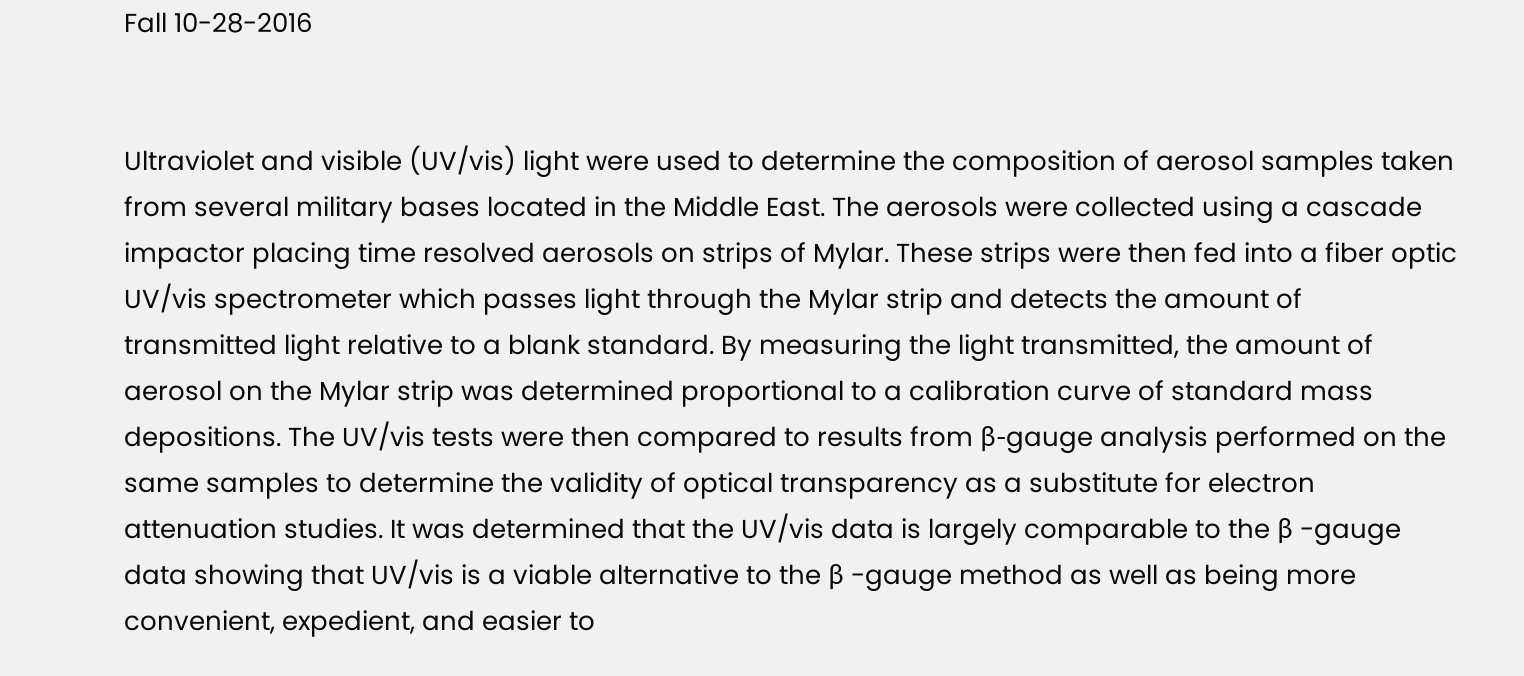Fall 10-28-2016


Ultraviolet and visible (UV/vis) light were used to determine the composition of aerosol samples taken from several military bases located in the Middle East. The aerosols were collected using a cascade impactor placing time resolved aerosols on strips of Mylar. These strips were then fed into a fiber optic UV/vis spectrometer which passes light through the Mylar strip and detects the amount of transmitted light relative to a blank standard. By measuring the light transmitted, the amount of aerosol on the Mylar strip was determined proportional to a calibration curve of standard mass depositions. The UV/vis tests were then compared to results from β-gauge analysis performed on the same samples to determine the validity of optical transparency as a substitute for electron attenuation studies. It was determined that the UV/vis data is largely comparable to the β -gauge data showing that UV/vis is a viable alternative to the β -gauge method as well as being more convenient, expedient, and easier to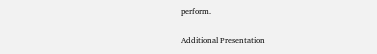perform.

Additional Presentation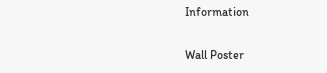Information

Wall Poster